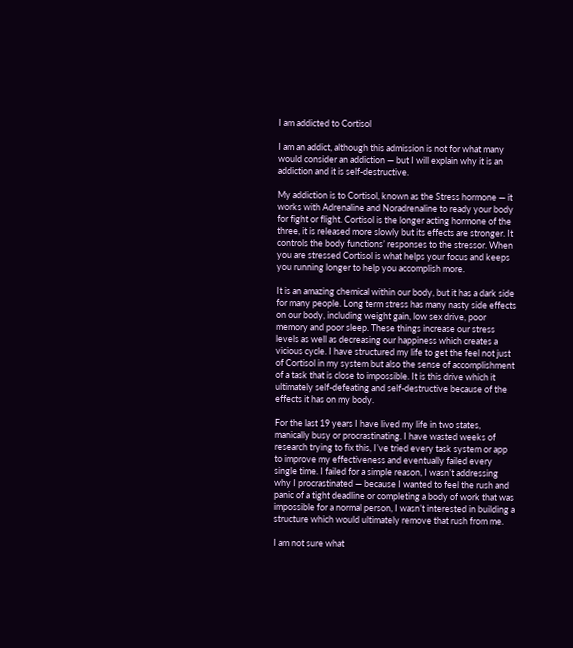I am addicted to Cortisol

I am an addict, although this admission is not for what many would consider an addiction — but I will explain why it is an addiction and it is self-destructive.

My addiction is to Cortisol, known as the Stress hormone — it works with Adrenaline and Noradrenaline to ready your body for fight or flight. Cortisol is the longer acting hormone of the three, it is released more slowly but its effects are stronger. It controls the body functions’ responses to the stressor. When you are stressed Cortisol is what helps your focus and keeps you running longer to help you accomplish more.

It is an amazing chemical within our body, but it has a dark side for many people. Long term stress has many nasty side effects on our body, including weight gain, low sex drive, poor memory and poor sleep. These things increase our stress levels as well as decreasing our happiness which creates a vicious cycle. I have structured my life to get the feel not just of Cortisol in my system but also the sense of accomplishment of a task that is close to impossible. It is this drive which it ultimately self-defeating and self-destructive because of the effects it has on my body.

For the last 19 years I have lived my life in two states, manically busy or procrastinating. I have wasted weeks of research trying to fix this, I’ve tried every task system or app to improve my effectiveness and eventually failed every single time. I failed for a simple reason, I wasn’t addressing why I procrastinated — because I wanted to feel the rush and panic of a tight deadline or completing a body of work that was impossible for a normal person, I wasn’t interested in building a structure which would ultimately remove that rush from me.

I am not sure what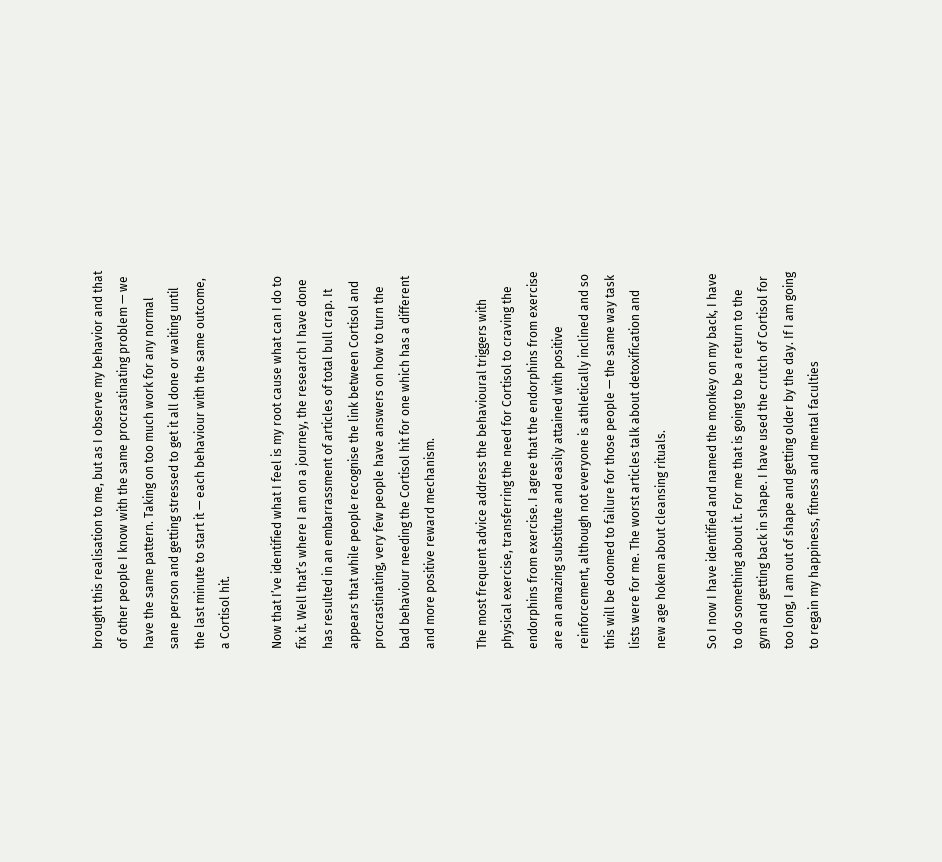brought this realisation to me, but as I observe my behavior and that of other people I know with the same procrastinating problem — we have the same pattern. Taking on too much work for any normal sane person and getting stressed to get it all done or waiting until the last minute to start it — each behaviour with the same outcome, a Cortisol hit.

Now that I’ve identified what I feel is my root cause what can I do to fix it. Well that’s where I am on a journey, the research I have done has resulted in an embarrassment of articles of total bull crap. It appears that while people recognise the link between Cortisol and procrastinating, very few people have answers on how to turn the bad behaviour needing the Cortisol hit for one which has a different and more positive reward mechanism.

The most frequent advice address the behavioural triggers with physical exercise, transferring the need for Cortisol to craving the endorphins from exercise. I agree that the endorphins from exercise are an amazing substitute and easily attained with positive reinforcement, although not everyone is athletically inclined and so this will be doomed to failure for those people — the same way task lists were for me. The worst articles talk about detoxification and new age hokem about cleansing rituals.

So I now I have identified and named the monkey on my back, I have to do something about it. For me that is going to be a return to the gym and getting back in shape. I have used the crutch of Cortisol for too long, I am out of shape and getting older by the day. If I am going to regain my happiness, fitness and mental faculties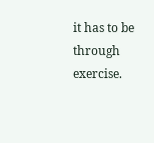it has to be through exercise.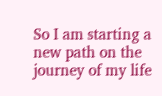So I am starting a new path on the journey of my life